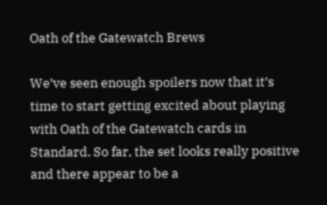Oath of the Gatewatch Brews

We’ve seen enough spoilers now that it’s time to start getting excited about playing with Oath of the Gatewatch cards in Standard. So far, the set looks really positive and there appear to be a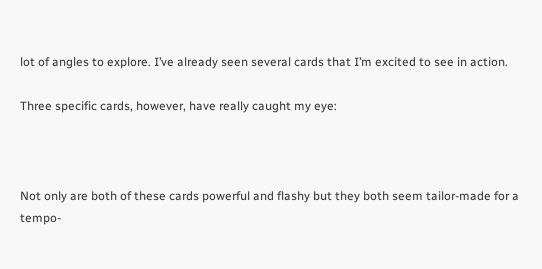lot of angles to explore. I’ve already seen several cards that I’m excited to see in action.

Three specific cards, however, have really caught my eye:



Not only are both of these cards powerful and flashy but they both seem tailor-made for a tempo-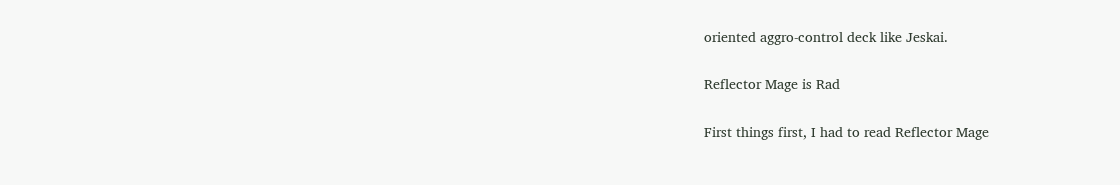oriented aggro-control deck like Jeskai.

Reflector Mage is Rad

First things first, I had to read Reflector Mage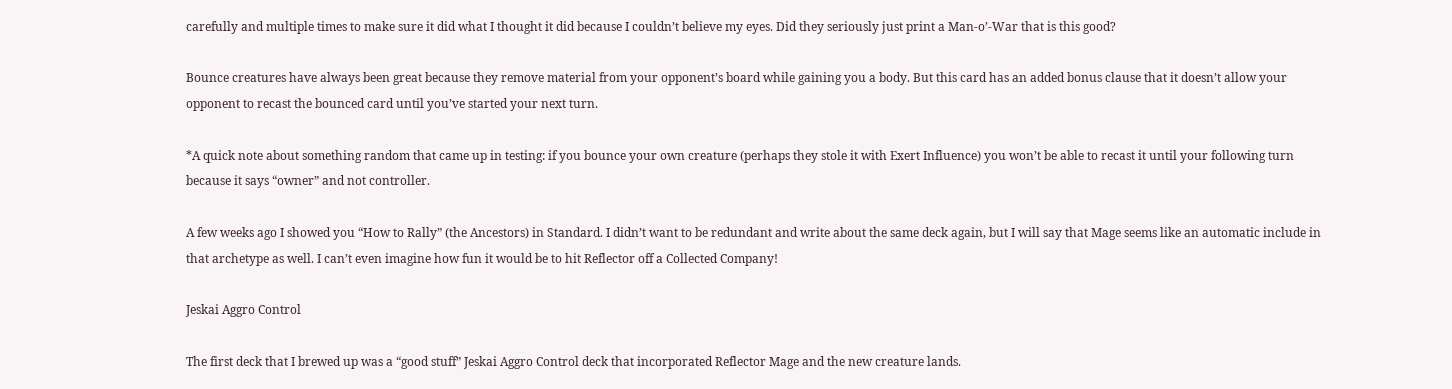carefully and multiple times to make sure it did what I thought it did because I couldn’t believe my eyes. Did they seriously just print a Man-o’-War that is this good?

Bounce creatures have always been great because they remove material from your opponent’s board while gaining you a body. But this card has an added bonus clause that it doesn’t allow your opponent to recast the bounced card until you’ve started your next turn.

*A quick note about something random that came up in testing: if you bounce your own creature (perhaps they stole it with Exert Influence) you won’t be able to recast it until your following turn because it says “owner” and not controller.

A few weeks ago I showed you “How to Rally” (the Ancestors) in Standard. I didn’t want to be redundant and write about the same deck again, but I will say that Mage seems like an automatic include in that archetype as well. I can’t even imagine how fun it would be to hit Reflector off a Collected Company!

Jeskai Aggro Control

The first deck that I brewed up was a “good stuff” Jeskai Aggro Control deck that incorporated Reflector Mage and the new creature lands.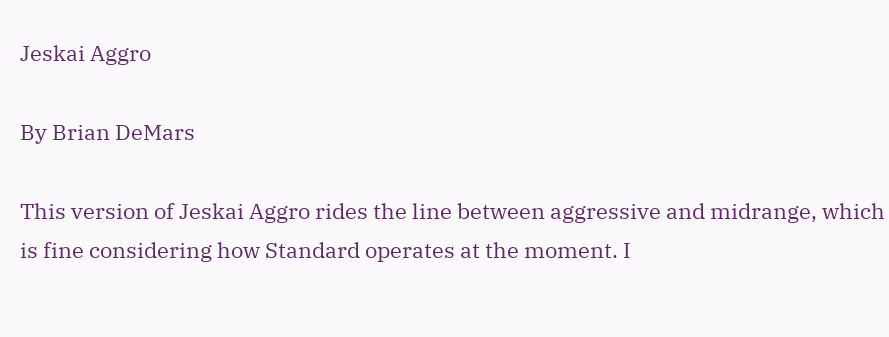Jeskai Aggro

By Brian DeMars

This version of Jeskai Aggro rides the line between aggressive and midrange, which is fine considering how Standard operates at the moment. I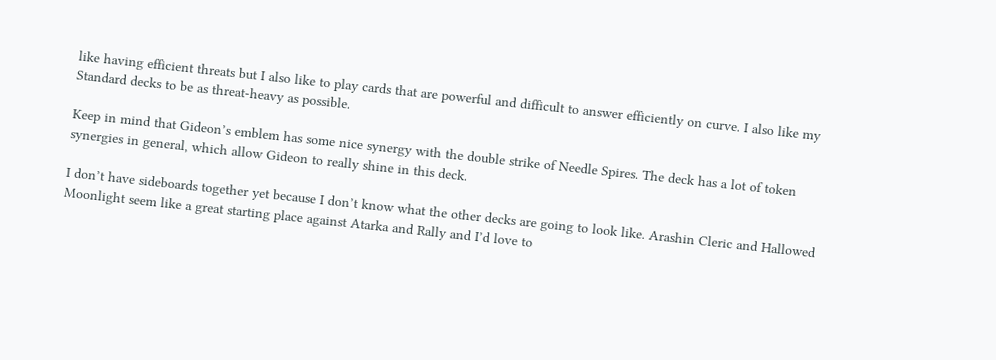like having efficient threats but I also like to play cards that are powerful and difficult to answer efficiently on curve. I also like my Standard decks to be as threat-heavy as possible.

Keep in mind that Gideon’s emblem has some nice synergy with the double strike of Needle Spires. The deck has a lot of token synergies in general, which allow Gideon to really shine in this deck.

I don’t have sideboards together yet because I don’t know what the other decks are going to look like. Arashin Cleric and Hallowed Moonlight seem like a great starting place against Atarka and Rally and I’d love to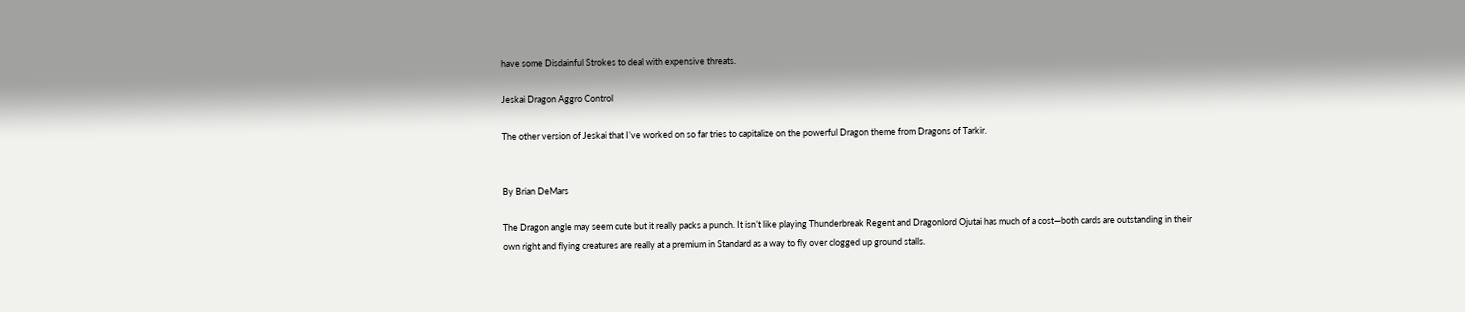have some Disdainful Strokes to deal with expensive threats.

Jeskai Dragon Aggro Control

The other version of Jeskai that I’ve worked on so far tries to capitalize on the powerful Dragon theme from Dragons of Tarkir.


By Brian DeMars

The Dragon angle may seem cute but it really packs a punch. It isn’t like playing Thunderbreak Regent and Dragonlord Ojutai has much of a cost—both cards are outstanding in their own right and flying creatures are really at a premium in Standard as a way to fly over clogged up ground stalls.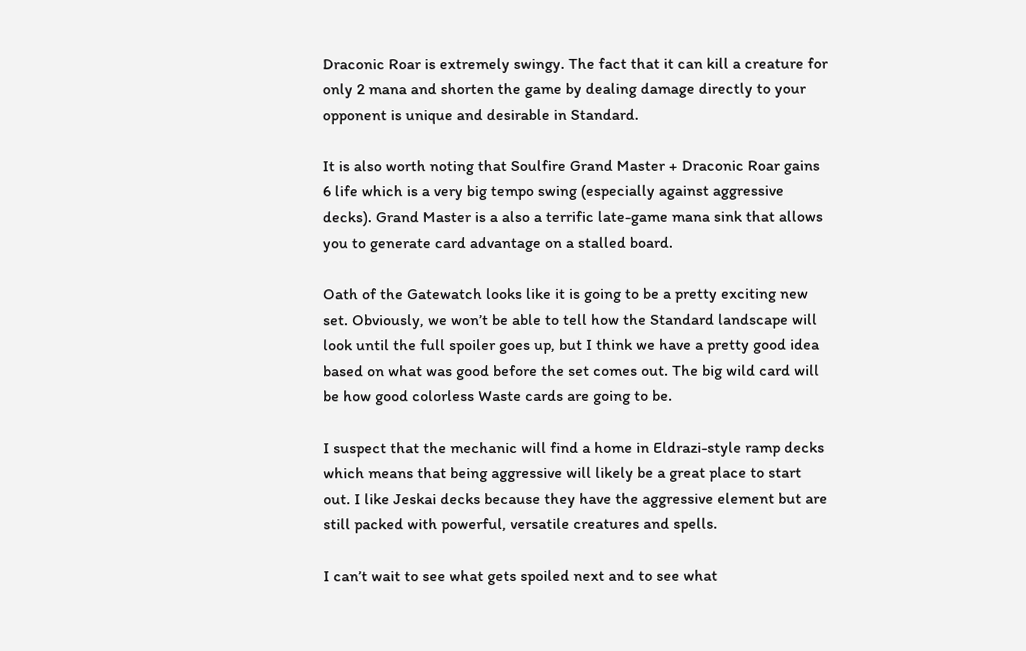Draconic Roar is extremely swingy. The fact that it can kill a creature for only 2 mana and shorten the game by dealing damage directly to your opponent is unique and desirable in Standard.

It is also worth noting that Soulfire Grand Master + Draconic Roar gains 6 life which is a very big tempo swing (especially against aggressive decks). Grand Master is a also a terrific late-game mana sink that allows you to generate card advantage on a stalled board.

Oath of the Gatewatch looks like it is going to be a pretty exciting new set. Obviously, we won’t be able to tell how the Standard landscape will look until the full spoiler goes up, but I think we have a pretty good idea based on what was good before the set comes out. The big wild card will be how good colorless Waste cards are going to be.

I suspect that the mechanic will find a home in Eldrazi-style ramp decks which means that being aggressive will likely be a great place to start out. I like Jeskai decks because they have the aggressive element but are still packed with powerful, versatile creatures and spells.

I can’t wait to see what gets spoiled next and to see what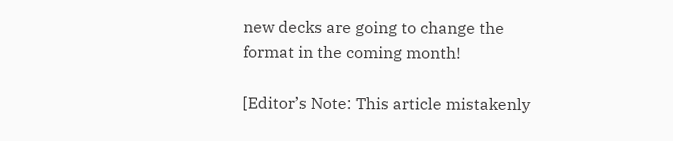new decks are going to change the format in the coming month!

[Editor’s Note: This article mistakenly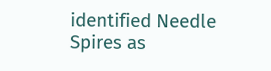identified Needle Spires as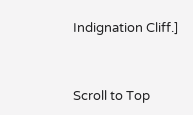Indignation Cliff.]


Scroll to Top